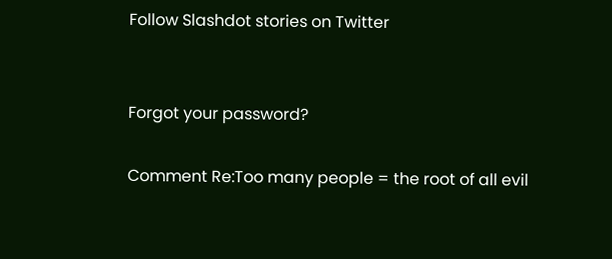Follow Slashdot stories on Twitter


Forgot your password?

Comment Re:Too many people = the root of all evil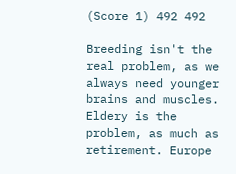(Score 1) 492 492

Breeding isn't the real problem, as we always need younger brains and muscles. Eldery is the problem, as much as retirement. Europe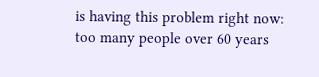is having this problem right now: too many people over 60 years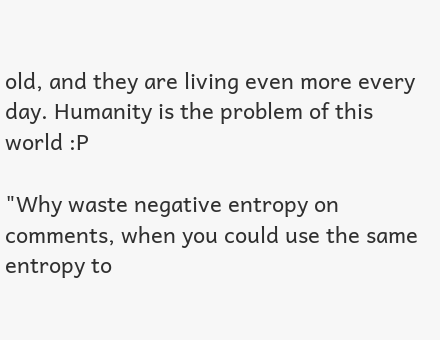old, and they are living even more every day. Humanity is the problem of this world :P

"Why waste negative entropy on comments, when you could use the same entropy to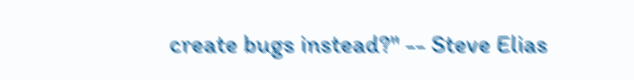create bugs instead?" -- Steve Elias